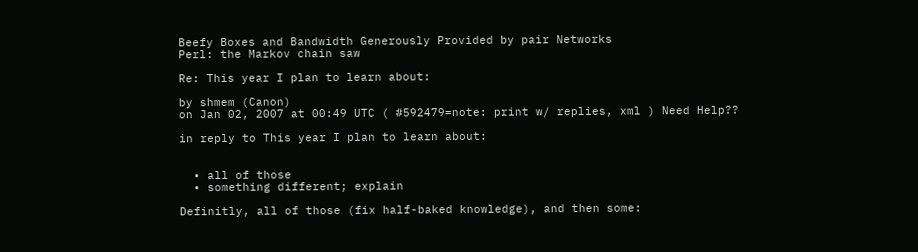Beefy Boxes and Bandwidth Generously Provided by pair Networks
Perl: the Markov chain saw

Re: This year I plan to learn about:

by shmem (Canon)
on Jan 02, 2007 at 00:49 UTC ( #592479=note: print w/ replies, xml ) Need Help??

in reply to This year I plan to learn about:


  • all of those
  • something different; explain

Definitly, all of those (fix half-baked knowledge), and then some: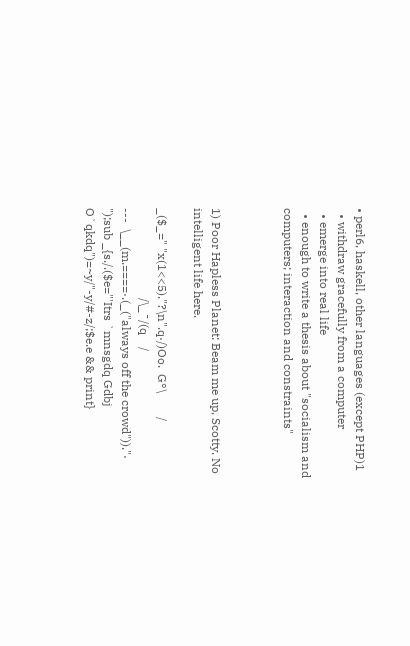• perl6, haskell, other languages (except PHP)1
  • withdraw gracefully from a computer
  • emerge into real life
  • enough to write a thesis about "socialism and computers; interaction and constraints"



1) Poor Hapless Planet: Beam me up, Scotty. No intelligent life here.

_($_=" "x(1<<5)."?\n".q·/)Oo.  G°\        /
                              /\_¯/(q    /
---  \__(m.====·.(_("always off the crowd"))."·
");sub _{s./.($e="'Itrs `mnsgdq Gdbj O`qkdq")=~y/"-y/#-z/;$e.e && print}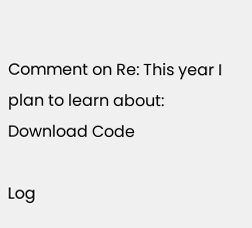Comment on Re: This year I plan to learn about:
Download Code

Log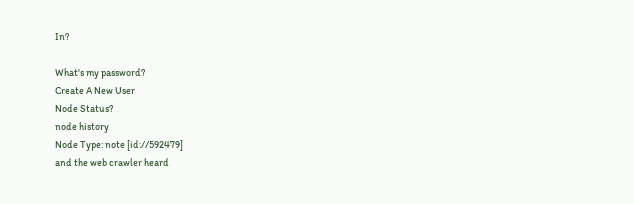In?

What's my password?
Create A New User
Node Status?
node history
Node Type: note [id://592479]
and the web crawler heard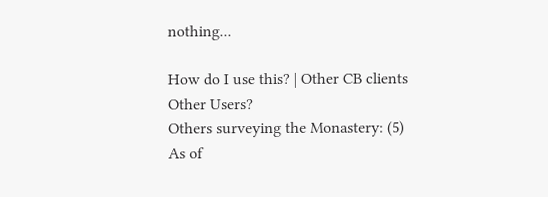nothing...

How do I use this? | Other CB clients
Other Users?
Others surveying the Monastery: (5)
As of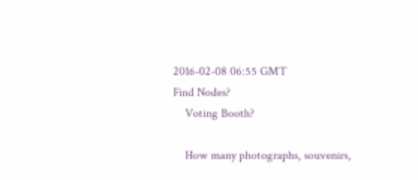2016-02-08 06:55 GMT
Find Nodes?
    Voting Booth?

    How many photographs, souvenirs,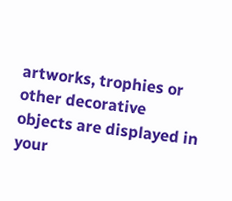artworks, trophies or other decorative objects are displayed in your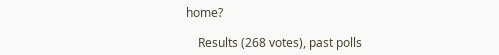home?

    Results (268 votes), past polls